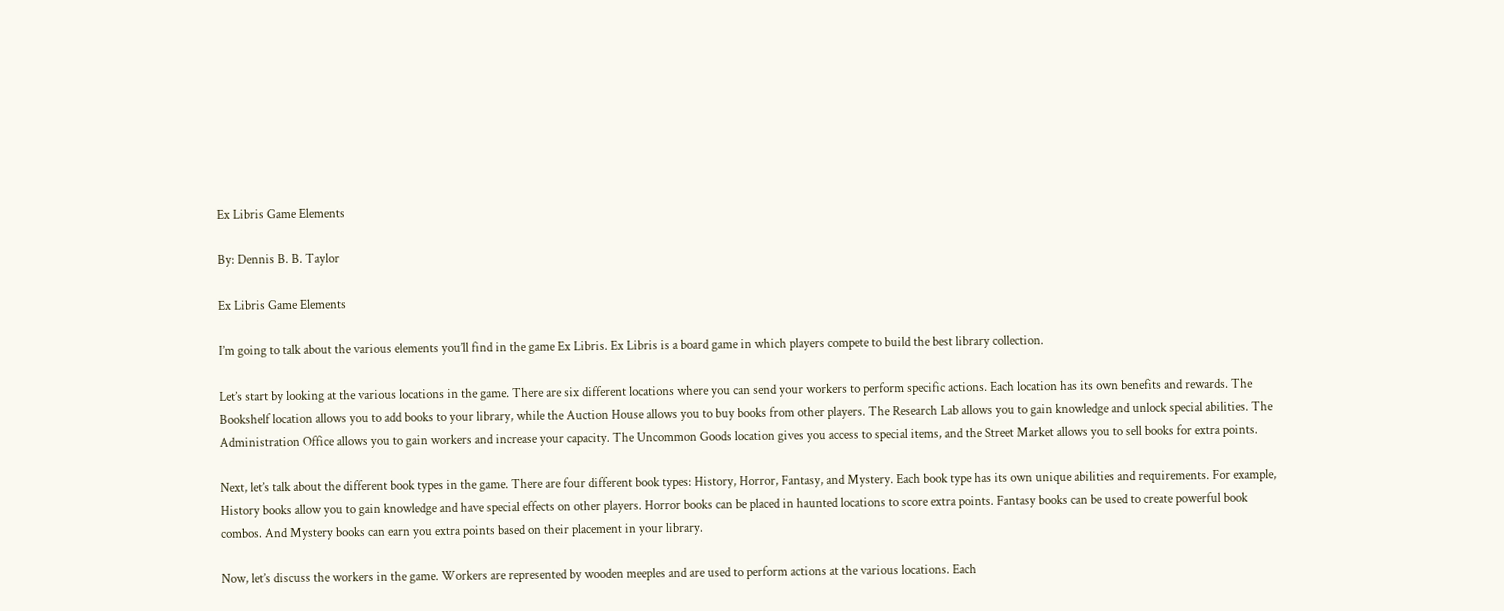Ex Libris Game Elements

By: Dennis B. B. Taylor

Ex Libris Game Elements

I’m going to talk about the various elements you’ll find in the game Ex Libris. Ex Libris is a board game in which players compete to build the best library collection.

Let’s start by looking at the various locations in the game. There are six different locations where you can send your workers to perform specific actions. Each location has its own benefits and rewards. The Bookshelf location allows you to add books to your library, while the Auction House allows you to buy books from other players. The Research Lab allows you to gain knowledge and unlock special abilities. The Administration Office allows you to gain workers and increase your capacity. The Uncommon Goods location gives you access to special items, and the Street Market allows you to sell books for extra points.

Next, let’s talk about the different book types in the game. There are four different book types: History, Horror, Fantasy, and Mystery. Each book type has its own unique abilities and requirements. For example, History books allow you to gain knowledge and have special effects on other players. Horror books can be placed in haunted locations to score extra points. Fantasy books can be used to create powerful book combos. And Mystery books can earn you extra points based on their placement in your library.

Now, let’s discuss the workers in the game. Workers are represented by wooden meeples and are used to perform actions at the various locations. Each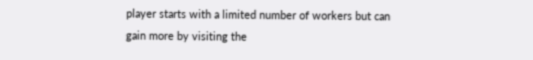player starts with a limited number of workers but can gain more by visiting the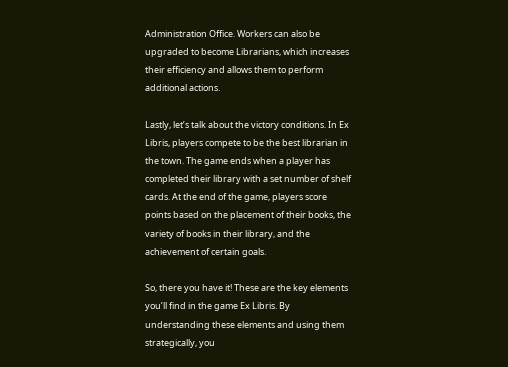Administration Office. Workers can also be upgraded to become Librarians, which increases their efficiency and allows them to perform additional actions.

Lastly, let’s talk about the victory conditions. In Ex Libris, players compete to be the best librarian in the town. The game ends when a player has completed their library with a set number of shelf cards. At the end of the game, players score points based on the placement of their books, the variety of books in their library, and the achievement of certain goals.

So, there you have it! These are the key elements you’ll find in the game Ex Libris. By understanding these elements and using them strategically, you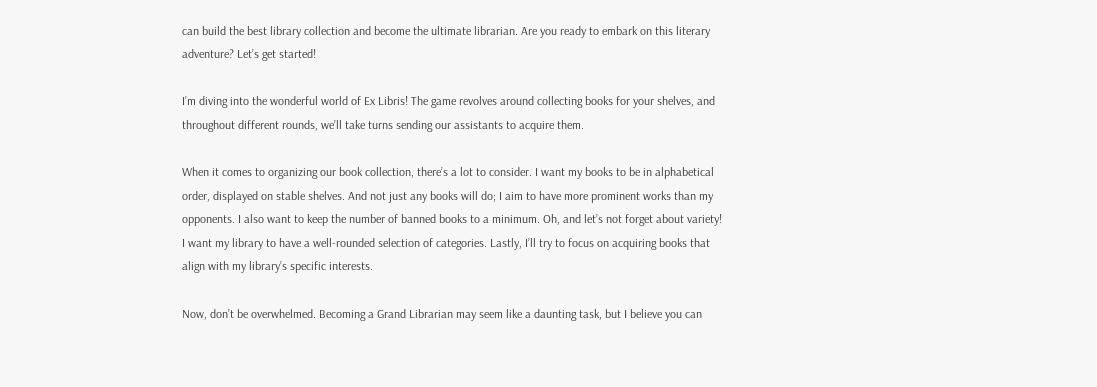can build the best library collection and become the ultimate librarian. Are you ready to embark on this literary adventure? Let’s get started!

I’m diving into the wonderful world of Ex Libris! The game revolves around collecting books for your shelves, and throughout different rounds, we’ll take turns sending our assistants to acquire them.

When it comes to organizing our book collection, there’s a lot to consider. I want my books to be in alphabetical order, displayed on stable shelves. And not just any books will do; I aim to have more prominent works than my opponents. I also want to keep the number of banned books to a minimum. Oh, and let’s not forget about variety! I want my library to have a well-rounded selection of categories. Lastly, I’ll try to focus on acquiring books that align with my library’s specific interests.

Now, don’t be overwhelmed. Becoming a Grand Librarian may seem like a daunting task, but I believe you can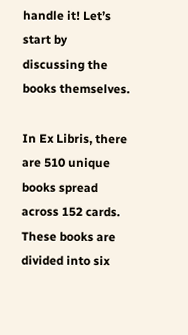handle it! Let’s start by discussing the books themselves.

In Ex Libris, there are 510 unique books spread across 152 cards. These books are divided into six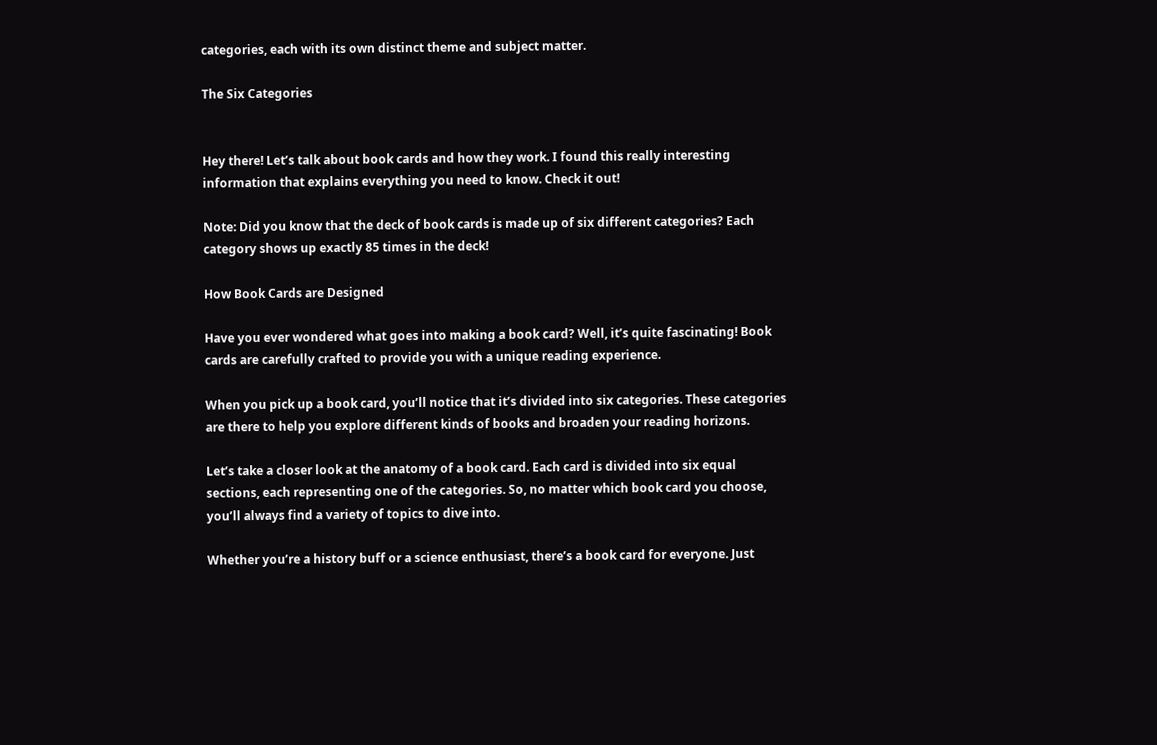categories, each with its own distinct theme and subject matter.

The Six Categories


Hey there! Let’s talk about book cards and how they work. I found this really interesting information that explains everything you need to know. Check it out!

Note: Did you know that the deck of book cards is made up of six different categories? Each category shows up exactly 85 times in the deck!

How Book Cards are Designed

Have you ever wondered what goes into making a book card? Well, it’s quite fascinating! Book cards are carefully crafted to provide you with a unique reading experience.

When you pick up a book card, you’ll notice that it’s divided into six categories. These categories are there to help you explore different kinds of books and broaden your reading horizons.

Let’s take a closer look at the anatomy of a book card. Each card is divided into six equal sections, each representing one of the categories. So, no matter which book card you choose, you’ll always find a variety of topics to dive into.

Whether you’re a history buff or a science enthusiast, there’s a book card for everyone. Just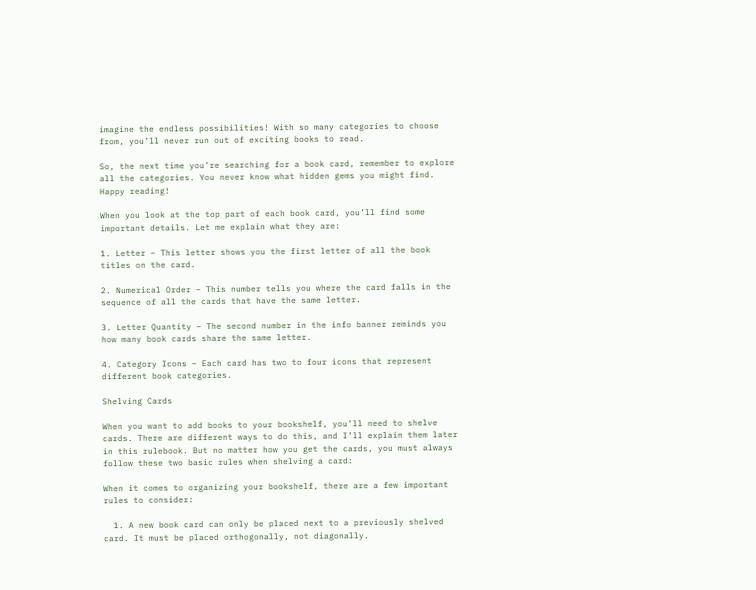imagine the endless possibilities! With so many categories to choose from, you’ll never run out of exciting books to read.

So, the next time you’re searching for a book card, remember to explore all the categories. You never know what hidden gems you might find. Happy reading!

When you look at the top part of each book card, you’ll find some important details. Let me explain what they are:

1. Letter – This letter shows you the first letter of all the book titles on the card.

2. Numerical Order – This number tells you where the card falls in the sequence of all the cards that have the same letter.

3. Letter Quantity – The second number in the info banner reminds you how many book cards share the same letter.

4. Category Icons – Each card has two to four icons that represent different book categories.

Shelving Cards

When you want to add books to your bookshelf, you’ll need to shelve cards. There are different ways to do this, and I’ll explain them later in this rulebook. But no matter how you get the cards, you must always follow these two basic rules when shelving a card:

When it comes to organizing your bookshelf, there are a few important rules to consider:

  1. A new book card can only be placed next to a previously shelved card. It must be placed orthogonally, not diagonally.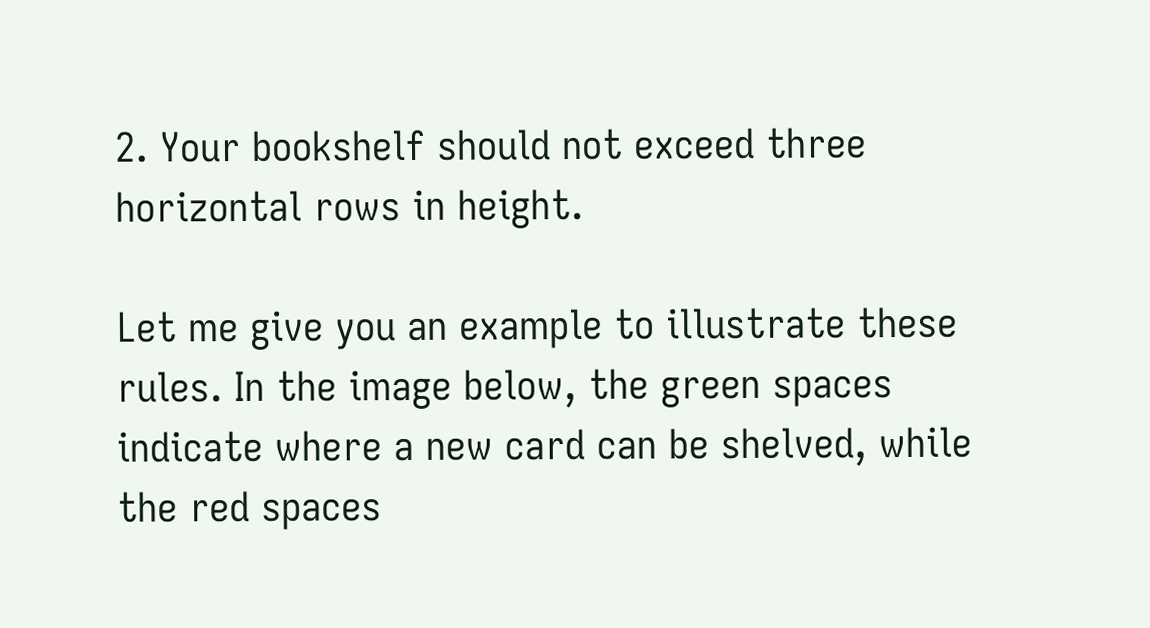2. Your bookshelf should not exceed three horizontal rows in height.

Let me give you an example to illustrate these rules. In the image below, the green spaces indicate where a new card can be shelved, while the red spaces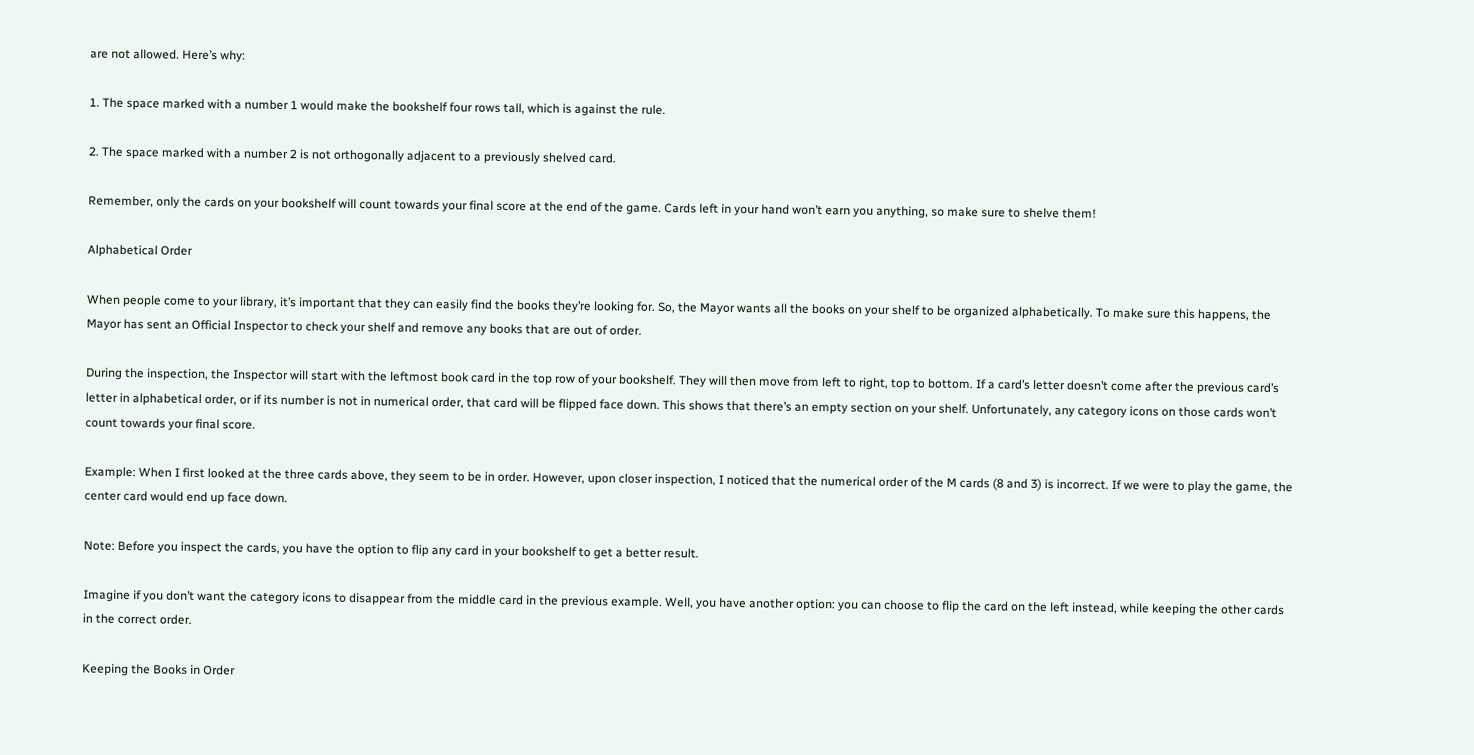are not allowed. Here’s why:

1. The space marked with a number 1 would make the bookshelf four rows tall, which is against the rule.

2. The space marked with a number 2 is not orthogonally adjacent to a previously shelved card.

Remember, only the cards on your bookshelf will count towards your final score at the end of the game. Cards left in your hand won’t earn you anything, so make sure to shelve them!

Alphabetical Order

When people come to your library, it’s important that they can easily find the books they’re looking for. So, the Mayor wants all the books on your shelf to be organized alphabetically. To make sure this happens, the Mayor has sent an Official Inspector to check your shelf and remove any books that are out of order.

During the inspection, the Inspector will start with the leftmost book card in the top row of your bookshelf. They will then move from left to right, top to bottom. If a card’s letter doesn’t come after the previous card’s letter in alphabetical order, or if its number is not in numerical order, that card will be flipped face down. This shows that there’s an empty section on your shelf. Unfortunately, any category icons on those cards won’t count towards your final score.

Example: When I first looked at the three cards above, they seem to be in order. However, upon closer inspection, I noticed that the numerical order of the M cards (8 and 3) is incorrect. If we were to play the game, the center card would end up face down.

Note: Before you inspect the cards, you have the option to flip any card in your bookshelf to get a better result.

Imagine if you don’t want the category icons to disappear from the middle card in the previous example. Well, you have another option: you can choose to flip the card on the left instead, while keeping the other cards in the correct order.

Keeping the Books in Order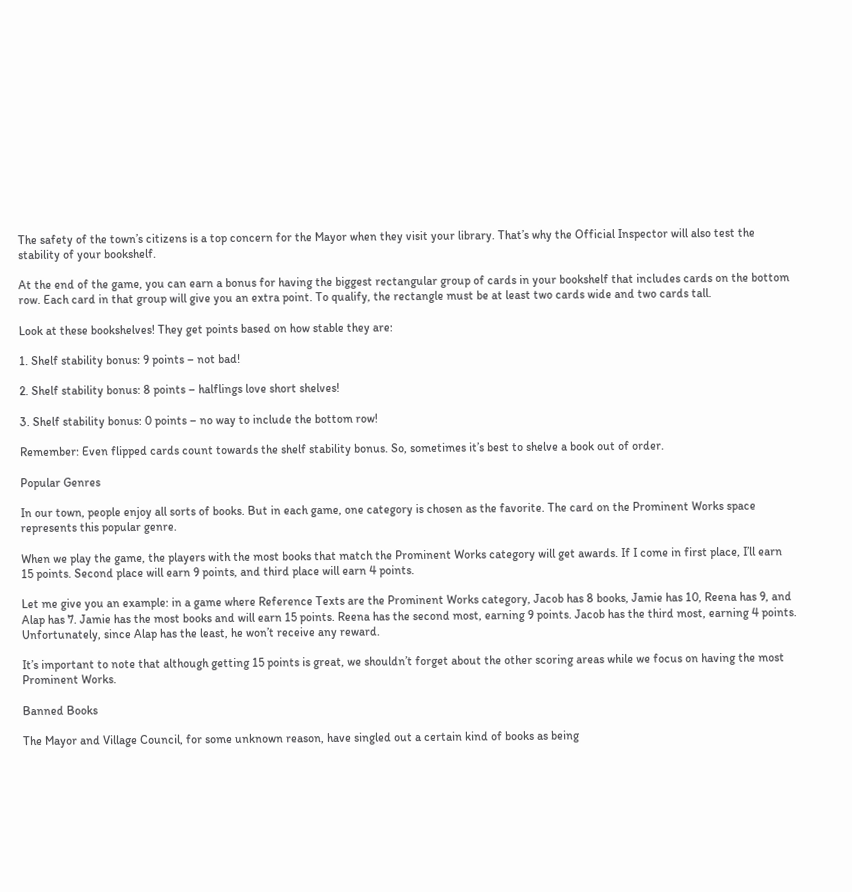The safety of the town’s citizens is a top concern for the Mayor when they visit your library. That’s why the Official Inspector will also test the stability of your bookshelf.

At the end of the game, you can earn a bonus for having the biggest rectangular group of cards in your bookshelf that includes cards on the bottom row. Each card in that group will give you an extra point. To qualify, the rectangle must be at least two cards wide and two cards tall.

Look at these bookshelves! They get points based on how stable they are:

1. Shelf stability bonus: 9 points – not bad!

2. Shelf stability bonus: 8 points – halflings love short shelves!

3. Shelf stability bonus: 0 points – no way to include the bottom row!

Remember: Even flipped cards count towards the shelf stability bonus. So, sometimes it’s best to shelve a book out of order.

Popular Genres

In our town, people enjoy all sorts of books. But in each game, one category is chosen as the favorite. The card on the Prominent Works space represents this popular genre.

When we play the game, the players with the most books that match the Prominent Works category will get awards. If I come in first place, I’ll earn 15 points. Second place will earn 9 points, and third place will earn 4 points.

Let me give you an example: in a game where Reference Texts are the Prominent Works category, Jacob has 8 books, Jamie has 10, Reena has 9, and Alap has 7. Jamie has the most books and will earn 15 points. Reena has the second most, earning 9 points. Jacob has the third most, earning 4 points. Unfortunately, since Alap has the least, he won’t receive any reward.

It’s important to note that although getting 15 points is great, we shouldn’t forget about the other scoring areas while we focus on having the most Prominent Works.

Banned Books

The Mayor and Village Council, for some unknown reason, have singled out a certain kind of books as being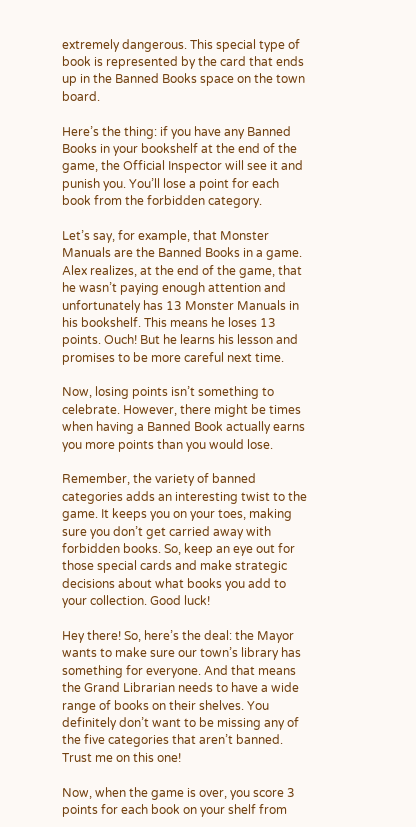extremely dangerous. This special type of book is represented by the card that ends up in the Banned Books space on the town board.

Here’s the thing: if you have any Banned Books in your bookshelf at the end of the game, the Official Inspector will see it and punish you. You’ll lose a point for each book from the forbidden category.

Let’s say, for example, that Monster Manuals are the Banned Books in a game. Alex realizes, at the end of the game, that he wasn’t paying enough attention and unfortunately has 13 Monster Manuals in his bookshelf. This means he loses 13 points. Ouch! But he learns his lesson and promises to be more careful next time.

Now, losing points isn’t something to celebrate. However, there might be times when having a Banned Book actually earns you more points than you would lose.

Remember, the variety of banned categories adds an interesting twist to the game. It keeps you on your toes, making sure you don’t get carried away with forbidden books. So, keep an eye out for those special cards and make strategic decisions about what books you add to your collection. Good luck!

Hey there! So, here’s the deal: the Mayor wants to make sure our town’s library has something for everyone. And that means the Grand Librarian needs to have a wide range of books on their shelves. You definitely don’t want to be missing any of the five categories that aren’t banned. Trust me on this one!

Now, when the game is over, you score 3 points for each book on your shelf from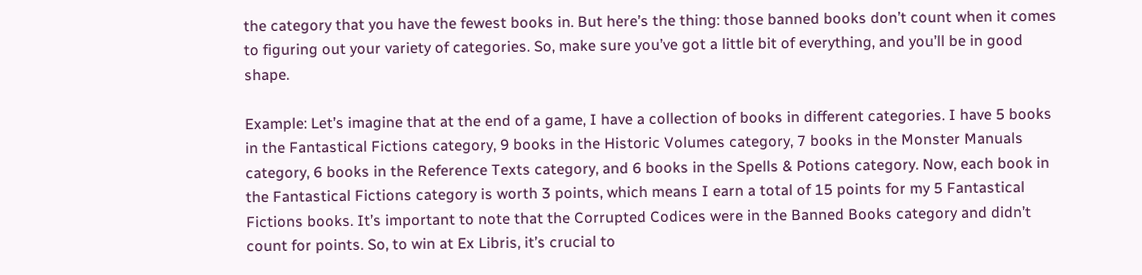the category that you have the fewest books in. But here’s the thing: those banned books don’t count when it comes to figuring out your variety of categories. So, make sure you’ve got a little bit of everything, and you’ll be in good shape.

Example: Let’s imagine that at the end of a game, I have a collection of books in different categories. I have 5 books in the Fantastical Fictions category, 9 books in the Historic Volumes category, 7 books in the Monster Manuals category, 6 books in the Reference Texts category, and 6 books in the Spells & Potions category. Now, each book in the Fantastical Fictions category is worth 3 points, which means I earn a total of 15 points for my 5 Fantastical Fictions books. It’s important to note that the Corrupted Codices were in the Banned Books category and didn’t count for points. So, to win at Ex Libris, it’s crucial to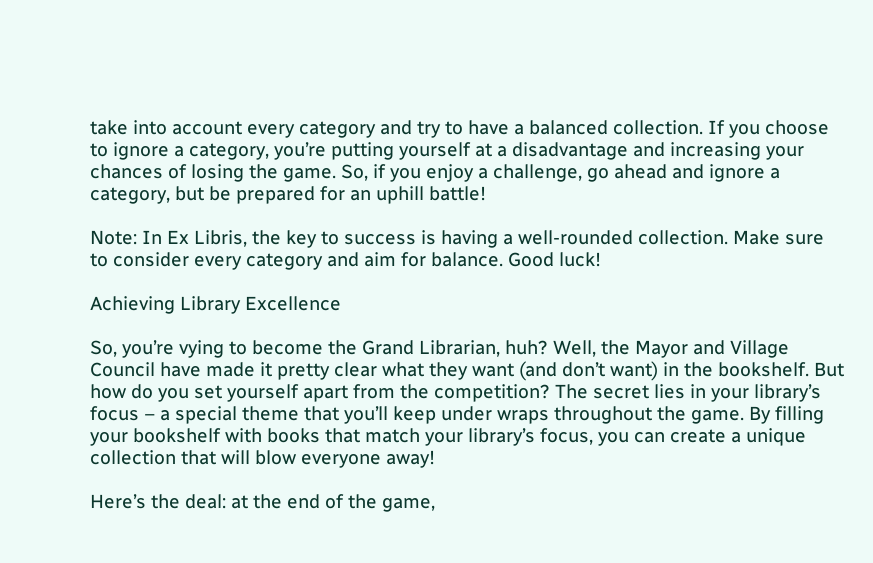take into account every category and try to have a balanced collection. If you choose to ignore a category, you’re putting yourself at a disadvantage and increasing your chances of losing the game. So, if you enjoy a challenge, go ahead and ignore a category, but be prepared for an uphill battle!

Note: In Ex Libris, the key to success is having a well-rounded collection. Make sure to consider every category and aim for balance. Good luck!

Achieving Library Excellence

So, you’re vying to become the Grand Librarian, huh? Well, the Mayor and Village Council have made it pretty clear what they want (and don’t want) in the bookshelf. But how do you set yourself apart from the competition? The secret lies in your library’s focus – a special theme that you’ll keep under wraps throughout the game. By filling your bookshelf with books that match your library’s focus, you can create a unique collection that will blow everyone away!

Here’s the deal: at the end of the game,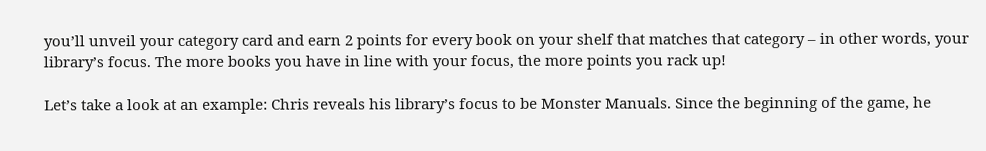you’ll unveil your category card and earn 2 points for every book on your shelf that matches that category – in other words, your library’s focus. The more books you have in line with your focus, the more points you rack up!

Let’s take a look at an example: Chris reveals his library’s focus to be Monster Manuals. Since the beginning of the game, he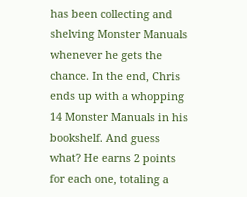has been collecting and shelving Monster Manuals whenever he gets the chance. In the end, Chris ends up with a whopping 14 Monster Manuals in his bookshelf. And guess what? He earns 2 points for each one, totaling a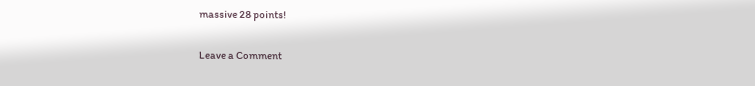massive 28 points!

Leave a Comment